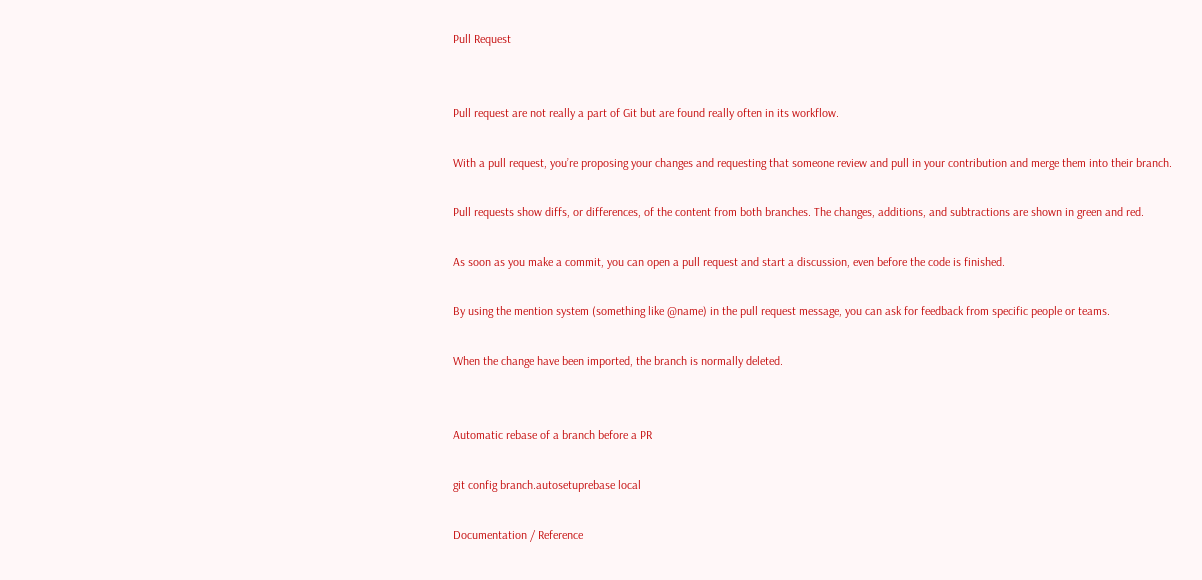Pull Request


Pull request are not really a part of Git but are found really often in its workflow.

With a pull request, you’re proposing your changes and requesting that someone review and pull in your contribution and merge them into their branch.

Pull requests show diffs, or differences, of the content from both branches. The changes, additions, and subtractions are shown in green and red.

As soon as you make a commit, you can open a pull request and start a discussion, even before the code is finished.

By using the mention system (something like @name) in the pull request message, you can ask for feedback from specific people or teams.

When the change have been imported, the branch is normally deleted.


Automatic rebase of a branch before a PR

git config branch.autosetuprebase local

Documentation / Reference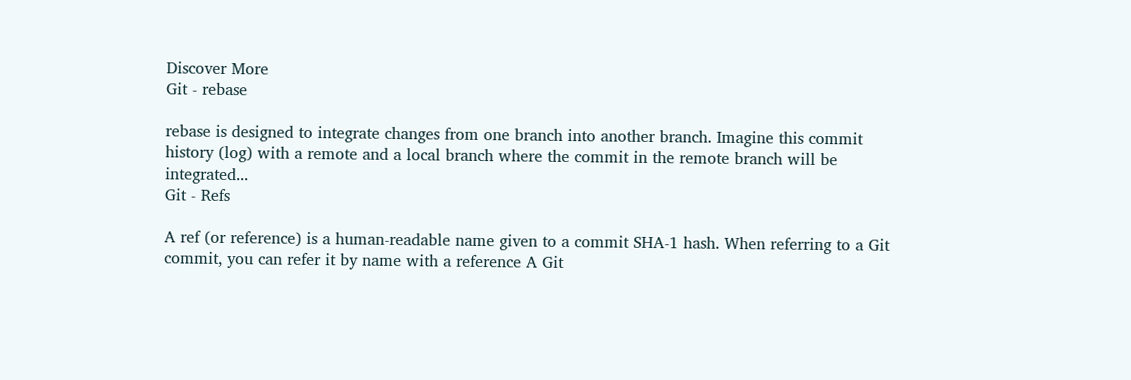Discover More
Git - rebase

rebase is designed to integrate changes from one branch into another branch. Imagine this commit history (log) with a remote and a local branch where the commit in the remote branch will be integrated...
Git - Refs

A ref (or reference) is a human-readable name given to a commit SHA-1 hash. When referring to a Git commit, you can refer it by name with a reference A Git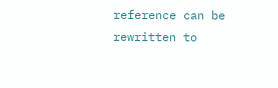reference can be rewritten to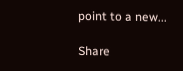point to a new...

Share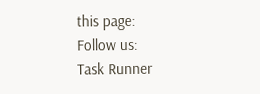this page:
Follow us:
Task Runner